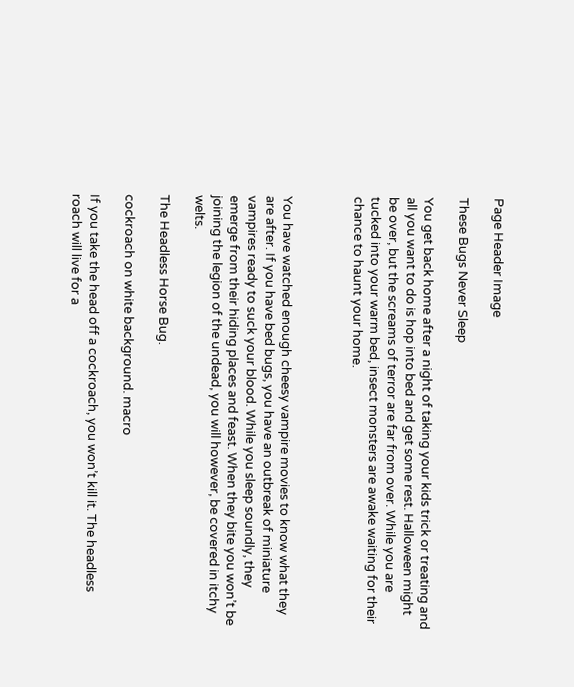Page Header Image

These Bugs Never Sleep

You get back home after a night of taking your kids trick or treating and all you want to do is hop into bed and get some rest. Halloween might be over, but the screams of terror are far from over. While you are tucked into your warm bed, insect monsters are awake waiting for their chance to haunt your home.



You have watched enough cheesy vampire movies to know what they are after. If you have bed bugs, you have an outbreak of miniature vampires ready to suck your blood. While you sleep soundly, they emerge from their hiding places and feast. When they bite you won’t be joining the legion of the undead, you will however, be covered in itchy welts.

The Headless Horse Bug.

cockroach on white background. macro

If you take the head off a cockroach, you won’t kill it. The headless roach will live for a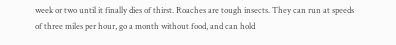week or two until it finally dies of thirst. Roaches are tough insects. They can run at speeds of three miles per hour, go a month without food, and can hold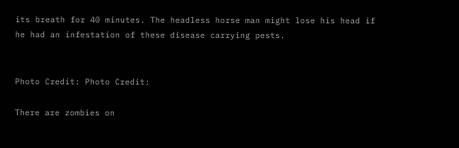its breath for 40 minutes. The headless horse man might lose his head if he had an infestation of these disease carrying pests.


Photo Credit: Photo Credit:

There are zombies on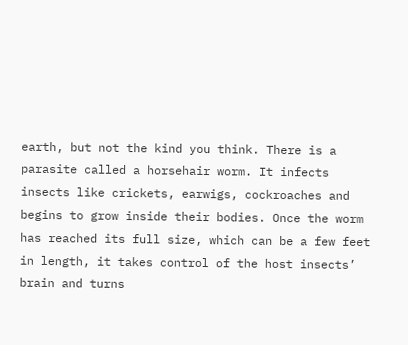earth, but not the kind you think. There is a parasite called a horsehair worm. It infects insects like crickets, earwigs, cockroaches and begins to grow inside their bodies. Once the worm has reached its full size, which can be a few feet in length, it takes control of the host insects’ brain and turns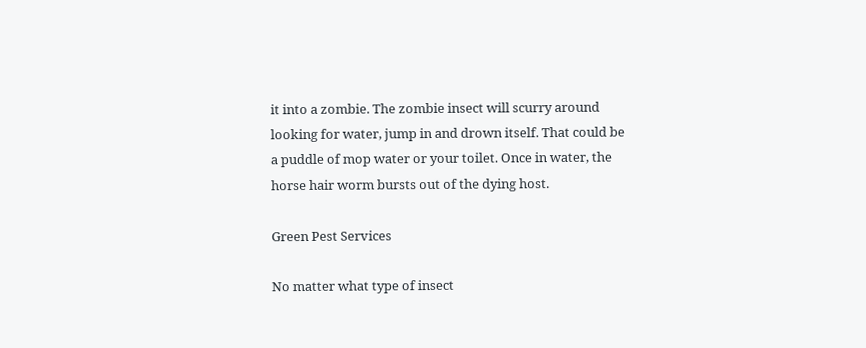it into a zombie. The zombie insect will scurry around looking for water, jump in and drown itself. That could be a puddle of mop water or your toilet. Once in water, the horse hair worm bursts out of the dying host.

Green Pest Services

No matter what type of insect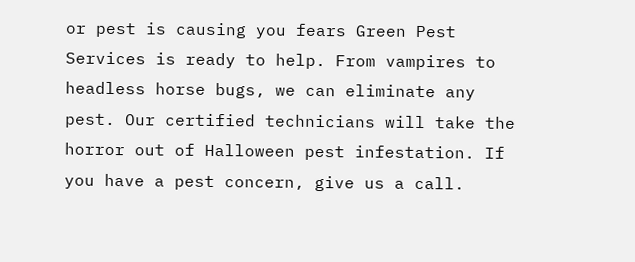or pest is causing you fears Green Pest Services is ready to help. From vampires to headless horse bugs, we can eliminate any pest. Our certified technicians will take the horror out of Halloween pest infestation. If you have a pest concern, give us a call.